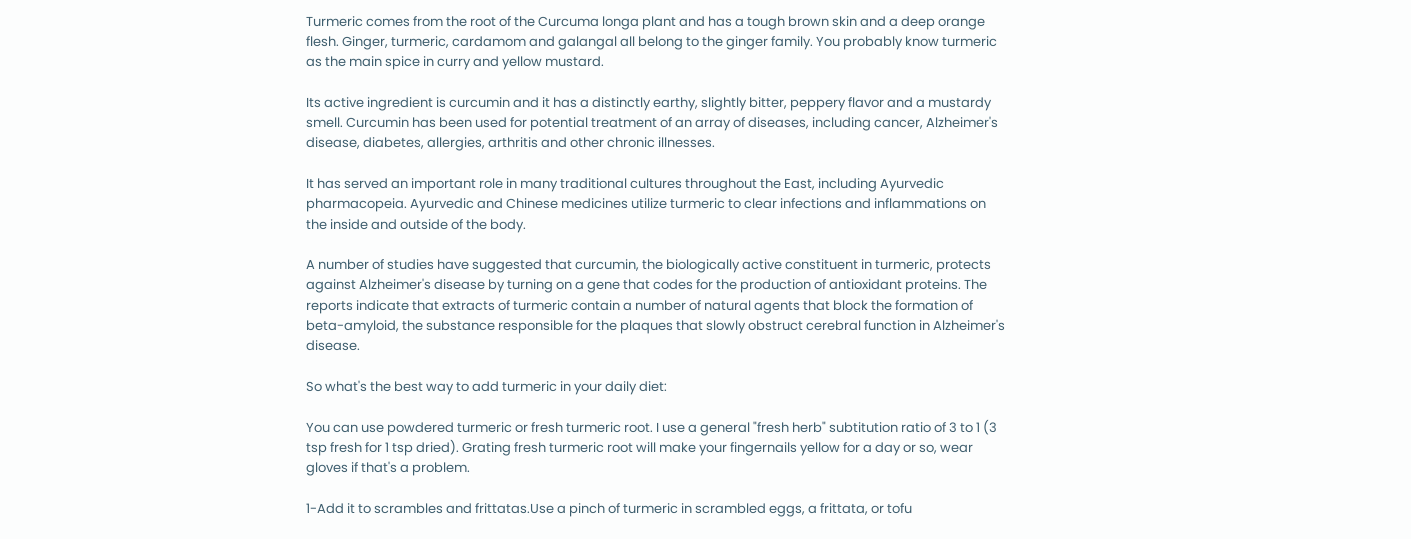Turmeric comes from the root of the Curcuma longa plant and has a tough brown skin and a deep orange flesh. Ginger, turmeric, cardamom and galangal all belong to the ginger family. You probably know turmeric as the main spice in curry and yellow mustard.

Its active ingredient is curcumin and it has a distinctly earthy, slightly bitter, peppery flavor and a mustardy smell. Curcumin has been used for potential treatment of an array of diseases, including cancer, Alzheimer's disease, diabetes, allergies, arthritis and other chronic illnesses.

It has served an important role in many traditional cultures throughout the East, including Ayurvedic pharmacopeia. Ayurvedic and Chinese medicines utilize turmeric to clear infections and inflammations on the inside and outside of the body.

A number of studies have suggested that curcumin, the biologically active constituent in turmeric, protects against Alzheimer's disease by turning on a gene that codes for the production of antioxidant proteins. The reports indicate that extracts of turmeric contain a number of natural agents that block the formation of beta-amyloid, the substance responsible for the plaques that slowly obstruct cerebral function in Alzheimer's disease.

So what's the best way to add turmeric in your daily diet:

You can use powdered turmeric or fresh turmeric root. I use a general "fresh herb" subtitution ratio of 3 to 1 (3 tsp fresh for 1 tsp dried). Grating fresh turmeric root will make your fingernails yellow for a day or so, wear gloves if that's a problem.

1-Add it to scrambles and frittatas.Use a pinch of turmeric in scrambled eggs, a frittata, or tofu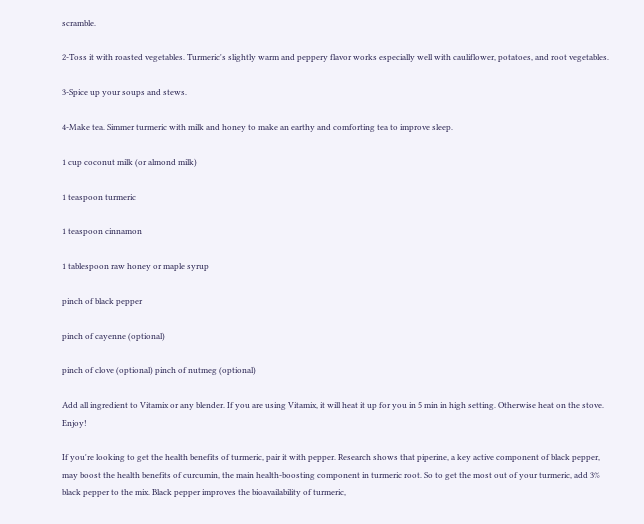scramble.

2-Toss it with roasted vegetables. Turmeric's slightly warm and peppery flavor works especially well with cauliflower, potatoes, and root vegetables.

3-Spice up your soups and stews.

4-Make tea. Simmer turmeric with milk and honey to make an earthy and comforting tea to improve sleep.

1 cup coconut milk (or almond milk)

1 teaspoon turmeric

1 teaspoon cinnamon

1 tablespoon raw honey or maple syrup

pinch of black pepper

pinch of cayenne (optional)

pinch of clove (optional) pinch of nutmeg (optional)

Add all ingredient to Vitamix or any blender. If you are using Vitamix, it will heat it up for you in 5 min in high setting. Otherwise heat on the stove. Enjoy!

If you're looking to get the health benefits of turmeric, pair it with pepper. Research shows that piperine, a key active component of black pepper, may boost the health benefits of curcumin, the main health-boosting component in turmeric root. So to get the most out of your turmeric, add 3% black pepper to the mix. Black pepper improves the bioavailability of turmeric,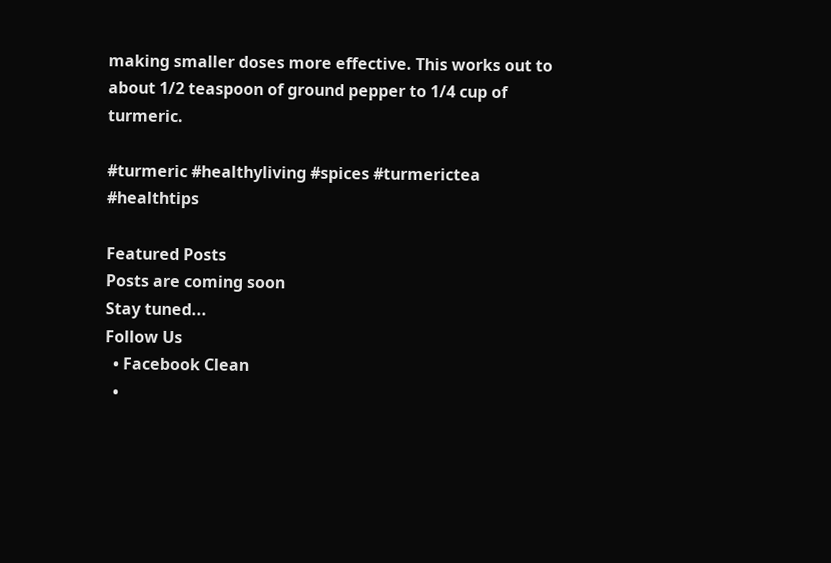making smaller doses more effective. This works out to about 1/2 teaspoon of ground pepper to 1/4 cup of turmeric.

#turmeric #healthyliving #spices #turmerictea #healthtips

Featured Posts
Posts are coming soon
Stay tuned...
Follow Us
  • Facebook Clean
  •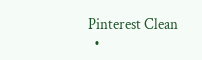Pinterest Clean
  •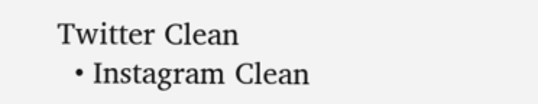Twitter Clean
  • Instagram Clean